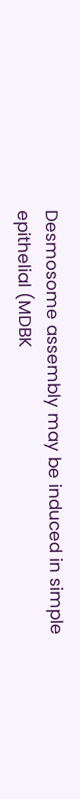Desmosome assembly may be induced in simple epithelial (MDBK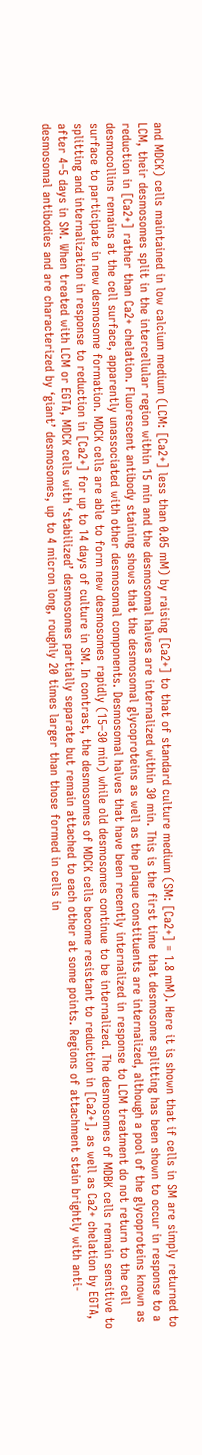and MDCK) cells maintained in low calcium medium (LCM: [Ca2+] less than 0.05 mM) by raising [Ca2+] to that of standard culture medium (SM: [Ca2+] = 1.8 mM). Here it is shown that if cells in SM are simply returned to LCM, their desmosomes split in the intercellular region within 15 min and the desmosomal halves are internalized within 30 min. This is the first time that desmosome splitting has been shown to occur in response to a reduction in [Ca2+] rather than Ca2+ chelation. Fluorescent antibody staining shows that the desmosomal glycoproteins as well as the plaque constituents are internalized, although a pool of the glycoproteins known as desmocollins remains at the cell surface, apparently unassociated with other desmosomal components. Desmosomal halves that have been recently internalized in response to LCM treatment do not return to the cell surface to participate in new desmosome formation. MDCK cells are able to form new desmosomes rapidly (15–30 min) while old desmosomes continue to be internalized. The desmosomes of MDBK cells remain sensitive to splitting and internalization in response to reduction in [Ca2+] for up to 14 days of culture in SM. In contrast, the desmosomes of MDCK cells become resistant to reduction in [Ca2+], as well as Ca2+ chelation by EGTA, after 4–5 days in SM. When treated with LCM or EGTA, MDCK cells with ‘stabilized’ desmosomes partially separate but remain attached to each other at some points. Regions of attachment stain brightly with anti-desmosomal antibodies and are characterized by ‘giant’ desmosomes, up to 4 micron long, roughly 20 times larger than those formed in cells in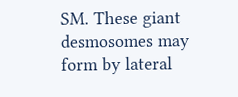SM. These giant desmosomes may form by lateral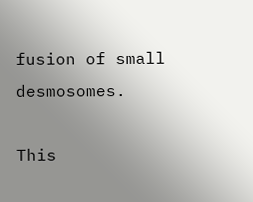fusion of small desmosomes.

This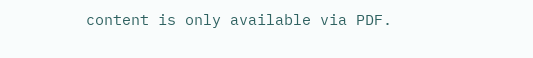content is only available via PDF.